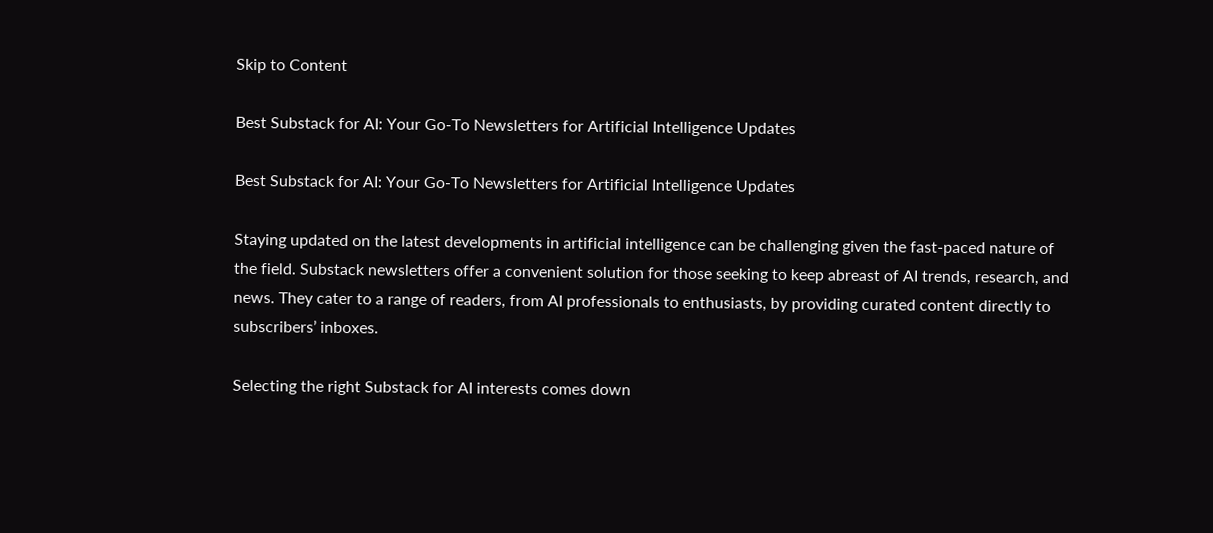Skip to Content

Best Substack for AI: Your Go-To Newsletters for Artificial Intelligence Updates

Best Substack for AI: Your Go-To Newsletters for Artificial Intelligence Updates

Staying updated on the latest developments in artificial intelligence can be challenging given the fast-paced nature of the field. Substack newsletters offer a convenient solution for those seeking to keep abreast of AI trends, research, and news. They cater to a range of readers, from AI professionals to enthusiasts, by providing curated content directly to subscribers’ inboxes.

Selecting the right Substack for AI interests comes down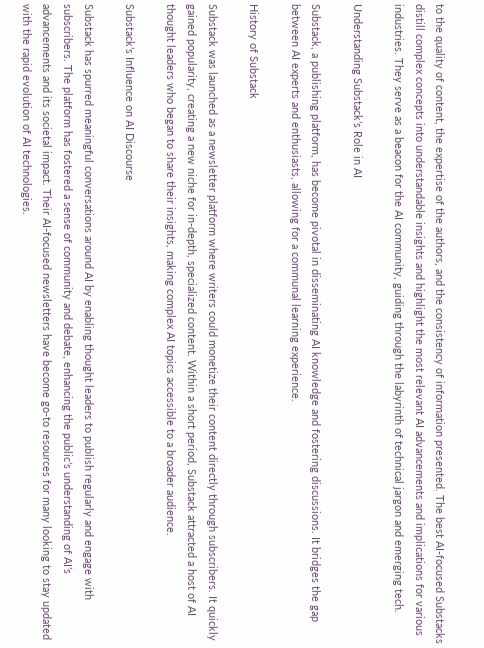to the quality of content, the expertise of the authors, and the consistency of information presented. The best AI-focused Substacks distill complex concepts into understandable insights and highlight the most relevant AI advancements and implications for various industries. They serve as a beacon for the AI community, guiding through the labyrinth of technical jargon and emerging tech.

Understanding Substack’s Role in AI

Substack, a publishing platform, has become pivotal in disseminating AI knowledge and fostering discussions. It bridges the gap between AI experts and enthusiasts, allowing for a communal learning experience.

History of Substack

Substack was launched as a newsletter platform where writers could monetize their content directly through subscribers. It quickly gained popularity, creating a new niche for in-depth, specialized content. Within a short period, Substack attracted a host of AI thought leaders who began to share their insights, making complex AI topics accessible to a broader audience.

Substack’s Influence on AI Discourse

Substack has spurred meaningful conversations around AI by enabling thought leaders to publish regularly and engage with subscribers. The platform has fostered a sense of community and debate, enhancing the public’s understanding of AI’s advancements and its societal impact. Their AI-focused newsletters have become go-to resources for many looking to stay updated with the rapid evolution of AI technologies.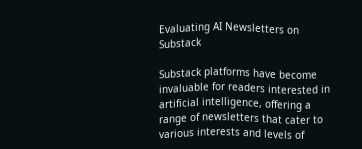Evaluating AI Newsletters on Substack

Substack platforms have become invaluable for readers interested in artificial intelligence, offering a range of newsletters that cater to various interests and levels of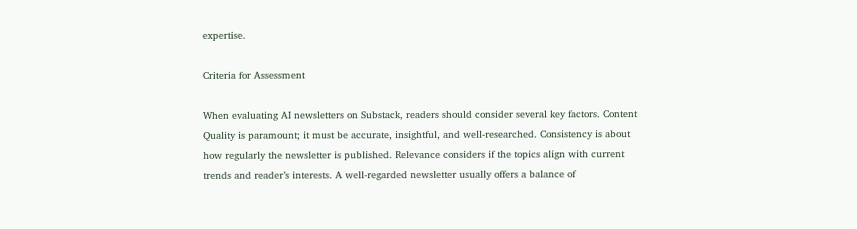expertise.

Criteria for Assessment

When evaluating AI newsletters on Substack, readers should consider several key factors. Content Quality is paramount; it must be accurate, insightful, and well-researched. Consistency is about how regularly the newsletter is published. Relevance considers if the topics align with current trends and reader’s interests. A well-regarded newsletter usually offers a balance of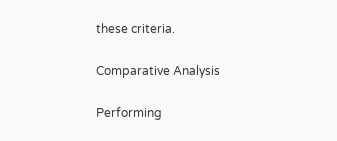these criteria.

Comparative Analysis

Performing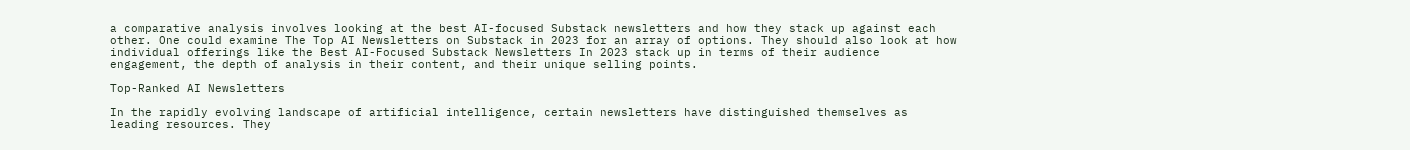a comparative analysis involves looking at the best AI-focused Substack newsletters and how they stack up against each other. One could examine The Top AI Newsletters on Substack in 2023 for an array of options. They should also look at how individual offerings like the Best AI-Focused Substack Newsletters In 2023 stack up in terms of their audience engagement, the depth of analysis in their content, and their unique selling points.

Top-Ranked AI Newsletters

In the rapidly evolving landscape of artificial intelligence, certain newsletters have distinguished themselves as leading resources. They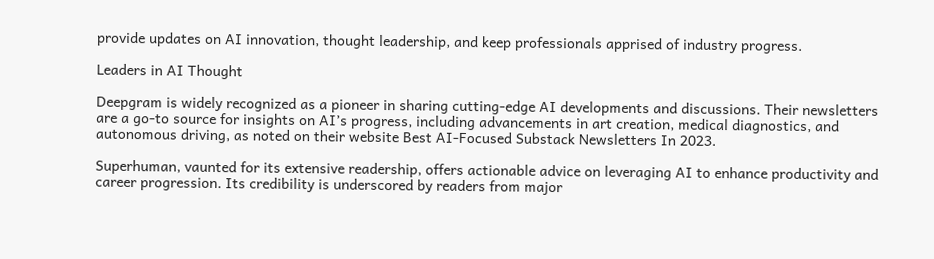provide updates on AI innovation, thought leadership, and keep professionals apprised of industry progress.

Leaders in AI Thought

Deepgram is widely recognized as a pioneer in sharing cutting-edge AI developments and discussions. Their newsletters are a go-to source for insights on AI’s progress, including advancements in art creation, medical diagnostics, and autonomous driving, as noted on their website Best AI-Focused Substack Newsletters In 2023.

Superhuman, vaunted for its extensive readership, offers actionable advice on leveraging AI to enhance productivity and career progression. Its credibility is underscored by readers from major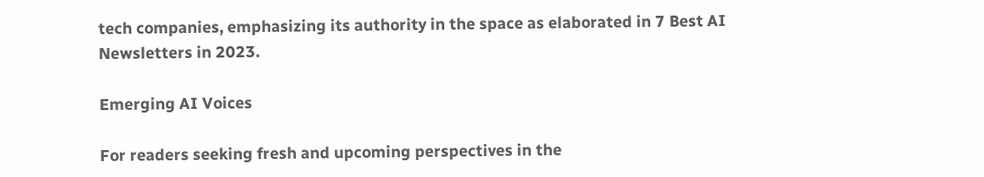tech companies, emphasizing its authority in the space as elaborated in 7 Best AI Newsletters in 2023.

Emerging AI Voices

For readers seeking fresh and upcoming perspectives in the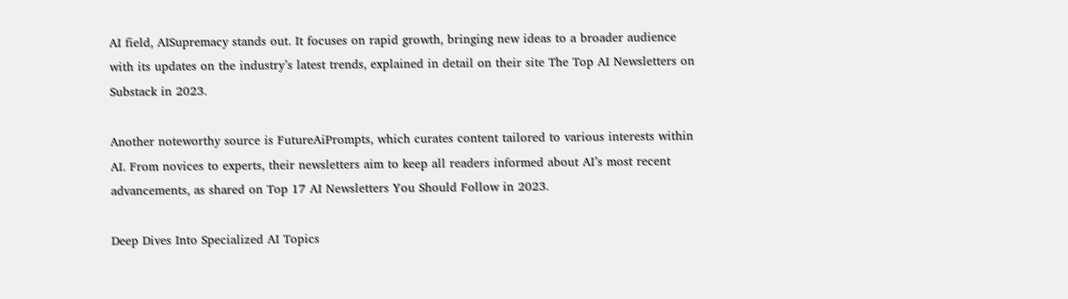AI field, AISupremacy stands out. It focuses on rapid growth, bringing new ideas to a broader audience with its updates on the industry’s latest trends, explained in detail on their site The Top AI Newsletters on Substack in 2023.

Another noteworthy source is FutureAiPrompts, which curates content tailored to various interests within AI. From novices to experts, their newsletters aim to keep all readers informed about AI’s most recent advancements, as shared on Top 17 AI Newsletters You Should Follow in 2023.

Deep Dives Into Specialized AI Topics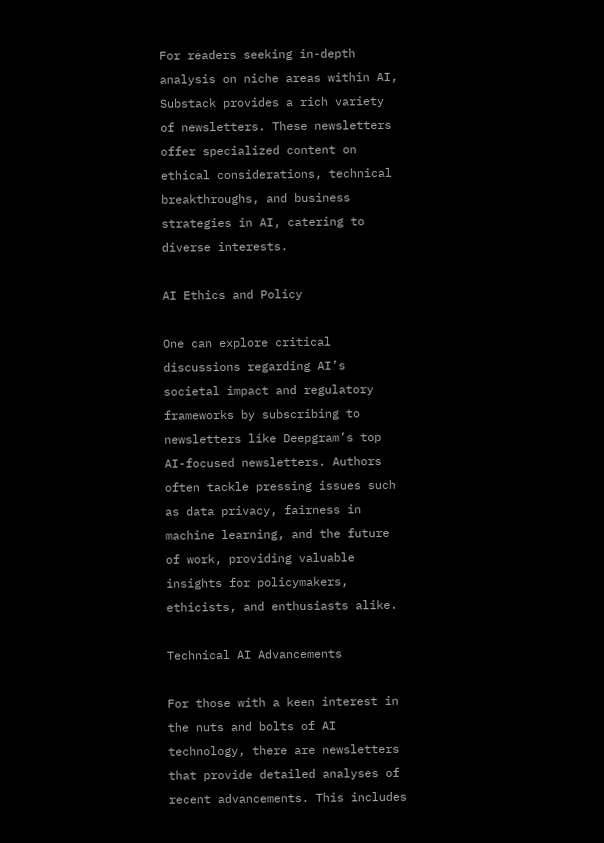For readers seeking in-depth analysis on niche areas within AI, Substack provides a rich variety of newsletters. These newsletters offer specialized content on ethical considerations, technical breakthroughs, and business strategies in AI, catering to diverse interests.

AI Ethics and Policy

One can explore critical discussions regarding AI’s societal impact and regulatory frameworks by subscribing to newsletters like Deepgram’s top AI-focused newsletters. Authors often tackle pressing issues such as data privacy, fairness in machine learning, and the future of work, providing valuable insights for policymakers, ethicists, and enthusiasts alike.

Technical AI Advancements

For those with a keen interest in the nuts and bolts of AI technology, there are newsletters that provide detailed analyses of recent advancements. This includes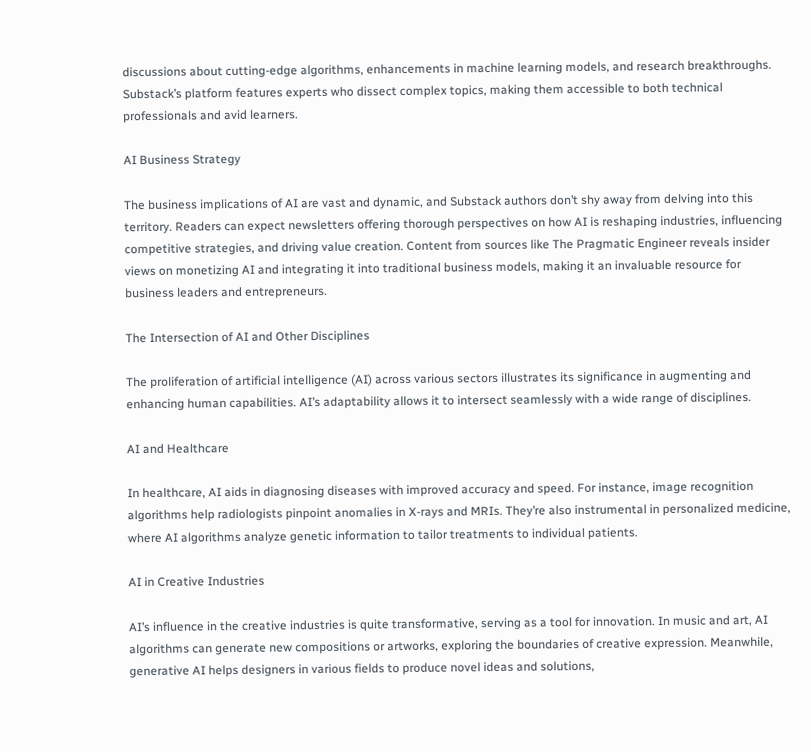discussions about cutting-edge algorithms, enhancements in machine learning models, and research breakthroughs. Substack’s platform features experts who dissect complex topics, making them accessible to both technical professionals and avid learners.

AI Business Strategy

The business implications of AI are vast and dynamic, and Substack authors don’t shy away from delving into this territory. Readers can expect newsletters offering thorough perspectives on how AI is reshaping industries, influencing competitive strategies, and driving value creation. Content from sources like The Pragmatic Engineer reveals insider views on monetizing AI and integrating it into traditional business models, making it an invaluable resource for business leaders and entrepreneurs.

The Intersection of AI and Other Disciplines

The proliferation of artificial intelligence (AI) across various sectors illustrates its significance in augmenting and enhancing human capabilities. AI’s adaptability allows it to intersect seamlessly with a wide range of disciplines.

AI and Healthcare

In healthcare, AI aids in diagnosing diseases with improved accuracy and speed. For instance, image recognition algorithms help radiologists pinpoint anomalies in X-rays and MRIs. They’re also instrumental in personalized medicine, where AI algorithms analyze genetic information to tailor treatments to individual patients.

AI in Creative Industries

AI’s influence in the creative industries is quite transformative, serving as a tool for innovation. In music and art, AI algorithms can generate new compositions or artworks, exploring the boundaries of creative expression. Meanwhile, generative AI helps designers in various fields to produce novel ideas and solutions,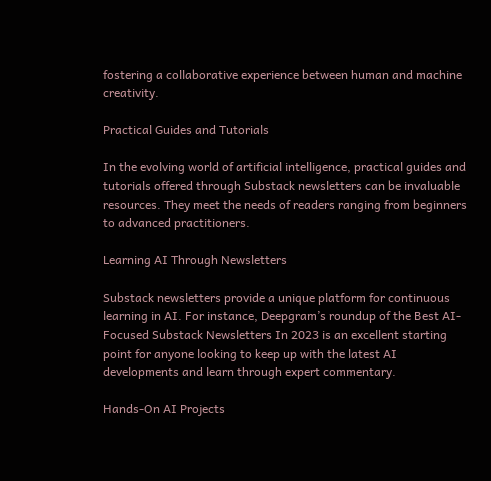fostering a collaborative experience between human and machine creativity.

Practical Guides and Tutorials

In the evolving world of artificial intelligence, practical guides and tutorials offered through Substack newsletters can be invaluable resources. They meet the needs of readers ranging from beginners to advanced practitioners.

Learning AI Through Newsletters

Substack newsletters provide a unique platform for continuous learning in AI. For instance, Deepgram’s roundup of the Best AI-Focused Substack Newsletters In 2023 is an excellent starting point for anyone looking to keep up with the latest AI developments and learn through expert commentary.

Hands-On AI Projects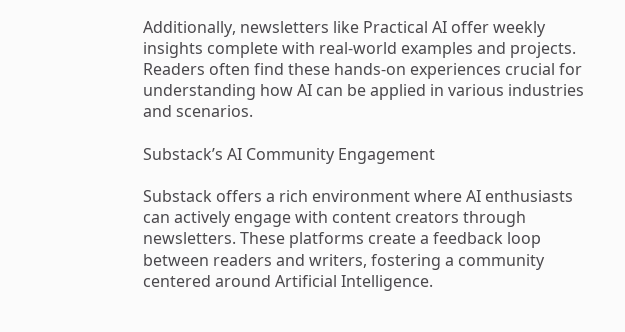Additionally, newsletters like Practical AI offer weekly insights complete with real-world examples and projects. Readers often find these hands-on experiences crucial for understanding how AI can be applied in various industries and scenarios.

Substack’s AI Community Engagement

Substack offers a rich environment where AI enthusiasts can actively engage with content creators through newsletters. These platforms create a feedback loop between readers and writers, fostering a community centered around Artificial Intelligence.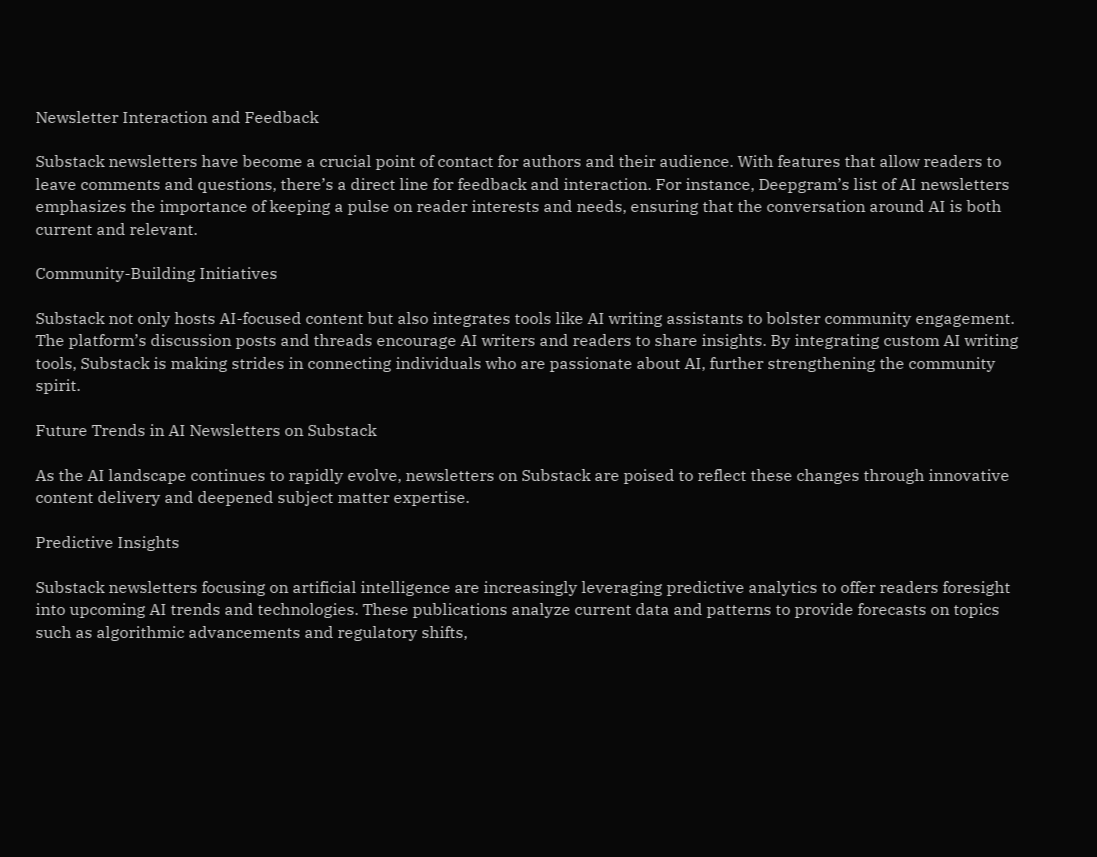Newsletter Interaction and Feedback

Substack newsletters have become a crucial point of contact for authors and their audience. With features that allow readers to leave comments and questions, there’s a direct line for feedback and interaction. For instance, Deepgram’s list of AI newsletters emphasizes the importance of keeping a pulse on reader interests and needs, ensuring that the conversation around AI is both current and relevant.

Community-Building Initiatives

Substack not only hosts AI-focused content but also integrates tools like AI writing assistants to bolster community engagement. The platform’s discussion posts and threads encourage AI writers and readers to share insights. By integrating custom AI writing tools, Substack is making strides in connecting individuals who are passionate about AI, further strengthening the community spirit.

Future Trends in AI Newsletters on Substack

As the AI landscape continues to rapidly evolve, newsletters on Substack are poised to reflect these changes through innovative content delivery and deepened subject matter expertise.

Predictive Insights

Substack newsletters focusing on artificial intelligence are increasingly leveraging predictive analytics to offer readers foresight into upcoming AI trends and technologies. These publications analyze current data and patterns to provide forecasts on topics such as algorithmic advancements and regulatory shifts,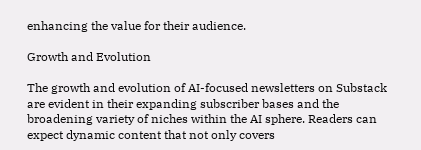enhancing the value for their audience.

Growth and Evolution

The growth and evolution of AI-focused newsletters on Substack are evident in their expanding subscriber bases and the broadening variety of niches within the AI sphere. Readers can expect dynamic content that not only covers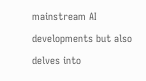mainstream AI developments but also delves into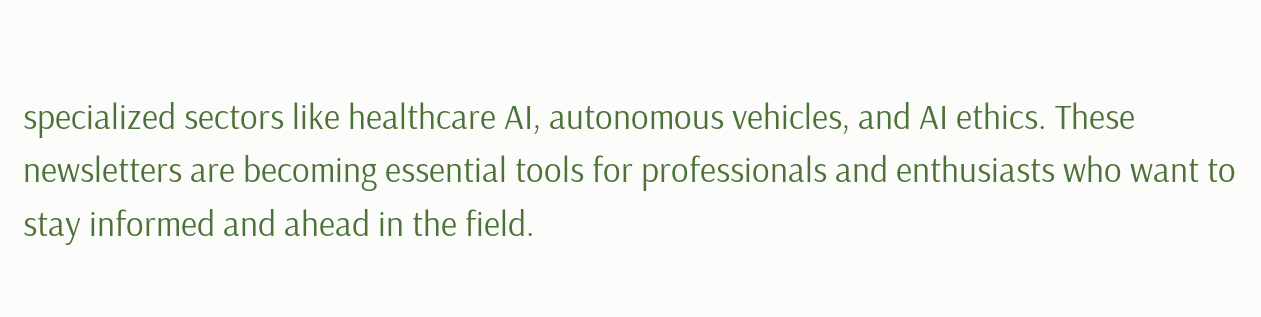specialized sectors like healthcare AI, autonomous vehicles, and AI ethics. These newsletters are becoming essential tools for professionals and enthusiasts who want to stay informed and ahead in the field.